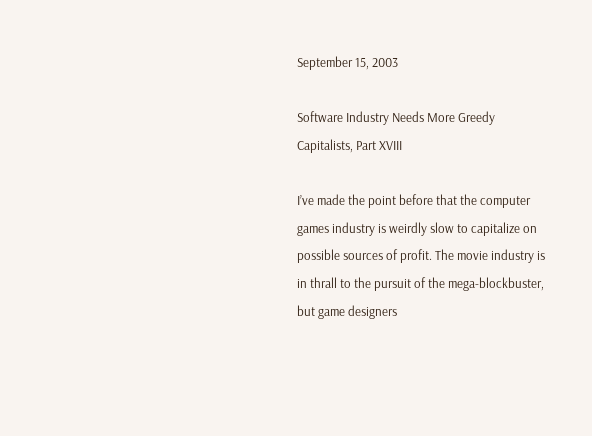September 15, 2003

Software Industry Needs More Greedy Capitalists, Part XVIII

I’ve made the point before that the computer games industry is weirdly slow to capitalize on possible sources of profit. The movie industry is in thrall to the pursuit of the mega-blockbuster, but game designers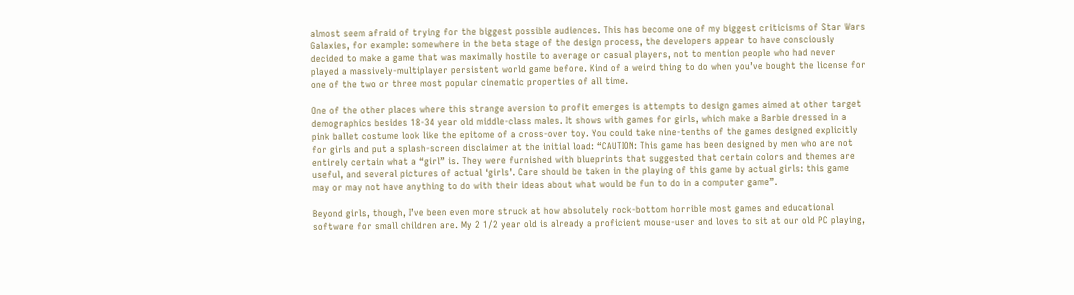almost seem afraid of trying for the biggest possible audiences. This has become one of my biggest criticisms of Star Wars Galaxies, for example: somewhere in the beta stage of the design process, the developers appear to have consciously decided to make a game that was maximally hostile to average or casual players, not to mention people who had never played a massively-multiplayer persistent world game before. Kind of a weird thing to do when you’ve bought the license for one of the two or three most popular cinematic properties of all time.

One of the other places where this strange aversion to profit emerges is attempts to design games aimed at other target demographics besides 18-34 year old middle-class males. It shows with games for girls, which make a Barbie dressed in a pink ballet costume look like the epitome of a cross-over toy. You could take nine-tenths of the games designed explicitly for girls and put a splash-screen disclaimer at the initial load: “CAUTION: This game has been designed by men who are not entirely certain what a “girl” is. They were furnished with blueprints that suggested that certain colors and themes are useful, and several pictures of actual ‘girls’. Care should be taken in the playing of this game by actual girls: this game may or may not have anything to do with their ideas about what would be fun to do in a computer game”.

Beyond girls, though, I’ve been even more struck at how absolutely rock-bottom horrible most games and educational software for small children are. My 2 1/2 year old is already a proficient mouse-user and loves to sit at our old PC playing,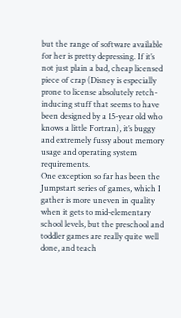but the range of software available for her is pretty depressing. If it’s not just plain a bad, cheap licensed piece of crap (Disney is especially prone to license absolutely retch-inducing stuff that seems to have been designed by a 15-year old who knows a little Fortran), it’s buggy and extremely fussy about memory usage and operating system requirements.
One exception so far has been the Jumpstart series of games, which I gather is more uneven in quality when it gets to mid-elementary school levels, but the preschool and toddler games are really quite well done, and teach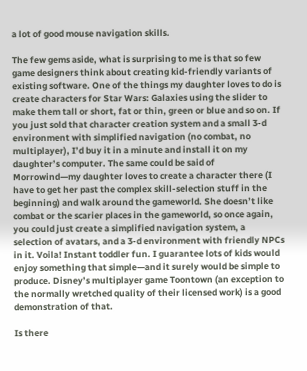a lot of good mouse navigation skills.

The few gems aside, what is surprising to me is that so few game designers think about creating kid-friendly variants of existing software. One of the things my daughter loves to do is create characters for Star Wars: Galaxies using the slider to make them tall or short, fat or thin, green or blue and so on. If you just sold that character creation system and a small 3-d environment with simplified navigation (no combat, no multiplayer), I’d buy it in a minute and install it on my daughter’s computer. The same could be said of Morrowind—my daughter loves to create a character there (I have to get her past the complex skill-selection stuff in the beginning) and walk around the gameworld. She doesn’t like combat or the scarier places in the gameworld, so once again, you could just create a simplified navigation system, a selection of avatars, and a 3-d environment with friendly NPCs in it. Voila! Instant toddler fun. I guarantee lots of kids would enjoy something that simple—and it surely would be simple to produce. Disney’s multiplayer game Toontown (an exception to the normally wretched quality of their licensed work) is a good demonstration of that.

Is there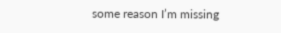some reason I’m missing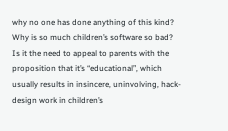why no one has done anything of this kind? Why is so much children’s software so bad? Is it the need to appeal to parents with the proposition that it’s “educational”, which usually results in insincere, uninvolving, hack-design work in children’s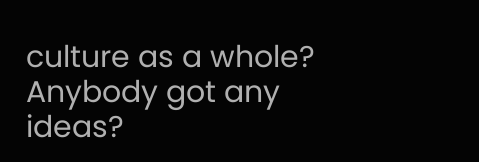culture as a whole? Anybody got any ideas?